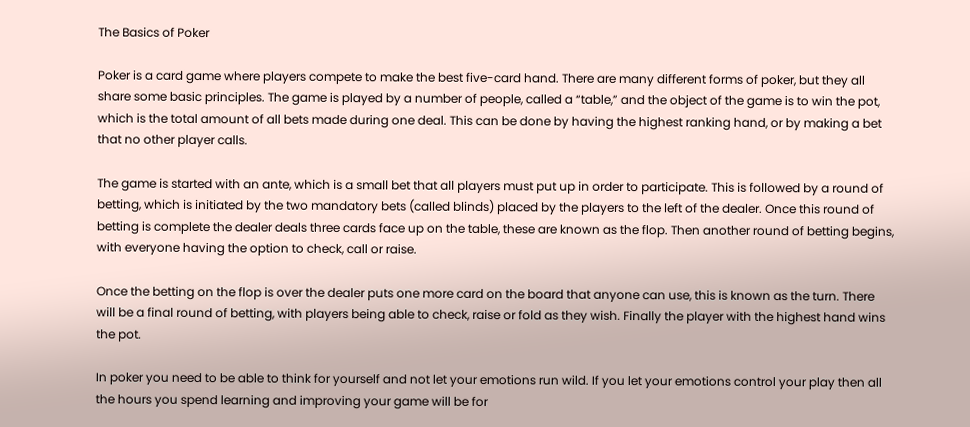The Basics of Poker

Poker is a card game where players compete to make the best five-card hand. There are many different forms of poker, but they all share some basic principles. The game is played by a number of people, called a “table,” and the object of the game is to win the pot, which is the total amount of all bets made during one deal. This can be done by having the highest ranking hand, or by making a bet that no other player calls.

The game is started with an ante, which is a small bet that all players must put up in order to participate. This is followed by a round of betting, which is initiated by the two mandatory bets (called blinds) placed by the players to the left of the dealer. Once this round of betting is complete the dealer deals three cards face up on the table, these are known as the flop. Then another round of betting begins, with everyone having the option to check, call or raise.

Once the betting on the flop is over the dealer puts one more card on the board that anyone can use, this is known as the turn. There will be a final round of betting, with players being able to check, raise or fold as they wish. Finally the player with the highest hand wins the pot.

In poker you need to be able to think for yourself and not let your emotions run wild. If you let your emotions control your play then all the hours you spend learning and improving your game will be for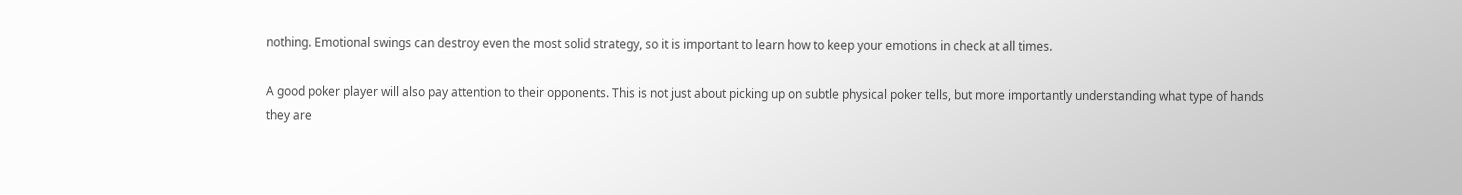nothing. Emotional swings can destroy even the most solid strategy, so it is important to learn how to keep your emotions in check at all times.

A good poker player will also pay attention to their opponents. This is not just about picking up on subtle physical poker tells, but more importantly understanding what type of hands they are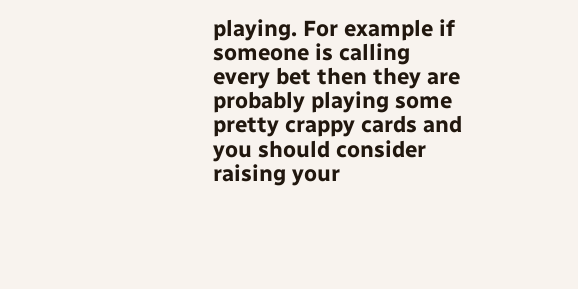playing. For example if someone is calling every bet then they are probably playing some pretty crappy cards and you should consider raising your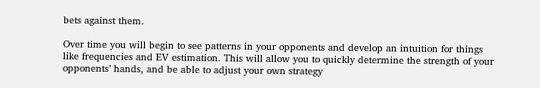bets against them.

Over time you will begin to see patterns in your opponents and develop an intuition for things like frequencies and EV estimation. This will allow you to quickly determine the strength of your opponents’ hands, and be able to adjust your own strategy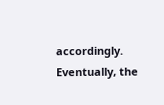accordingly. Eventually, the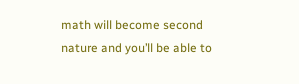math will become second nature and you’ll be able to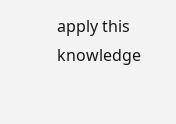apply this knowledge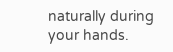naturally during your hands.